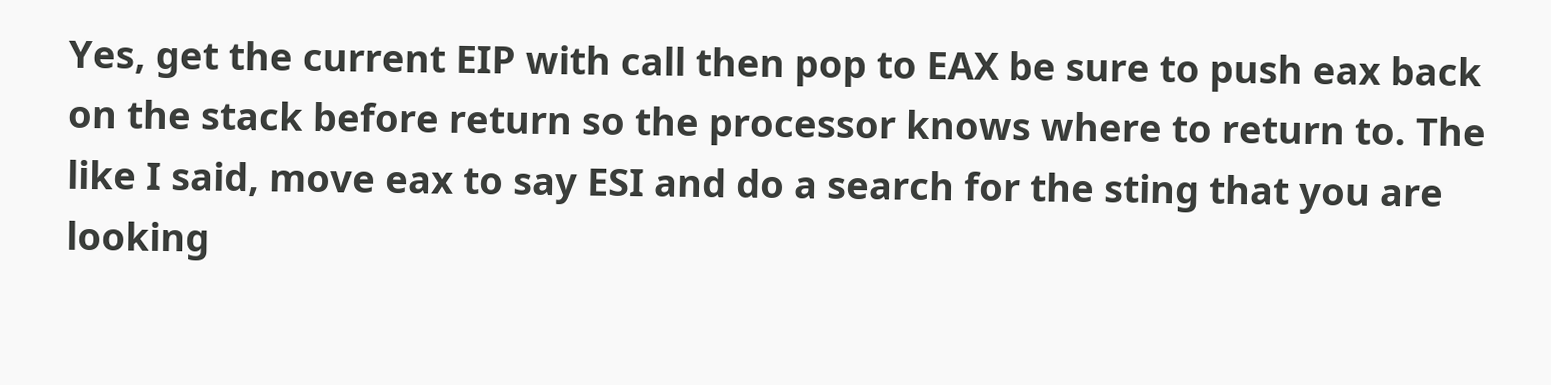Yes, get the current EIP with call then pop to EAX be sure to push eax back on the stack before return so the processor knows where to return to. The like I said, move eax to say ESI and do a search for the sting that you are looking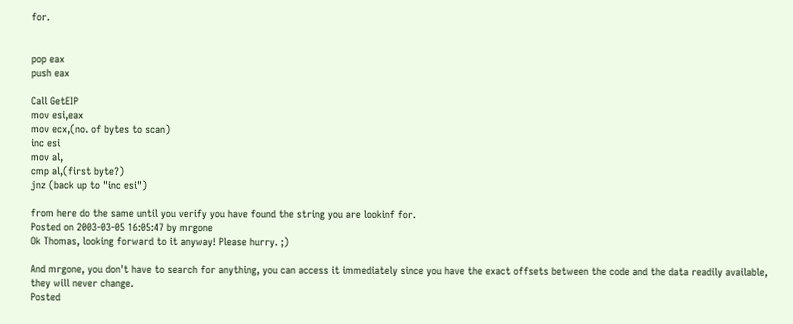for.


pop eax
push eax

Call GetEIP
mov esi,eax
mov ecx,(no. of bytes to scan)
inc esi
mov al,
cmp al,(first byte?)
jnz (back up to "inc esi")

from here do the same until you verify you have found the string you are lookinf for.
Posted on 2003-03-05 16:05:47 by mrgone
Ok Thomas, looking forward to it anyway! Please hurry. ;)

And mrgone, you don't have to search for anything, you can access it immediately since you have the exact offsets between the code and the data readily available, they will never change.
Posted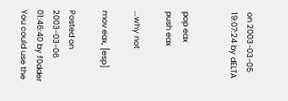on 2003-03-05 19:07:24 by dELTA


pop eax
push eax

...why not

mov eax, [esp]

Posted on 2003-03-06 01:46:40 by f0dder
You could use the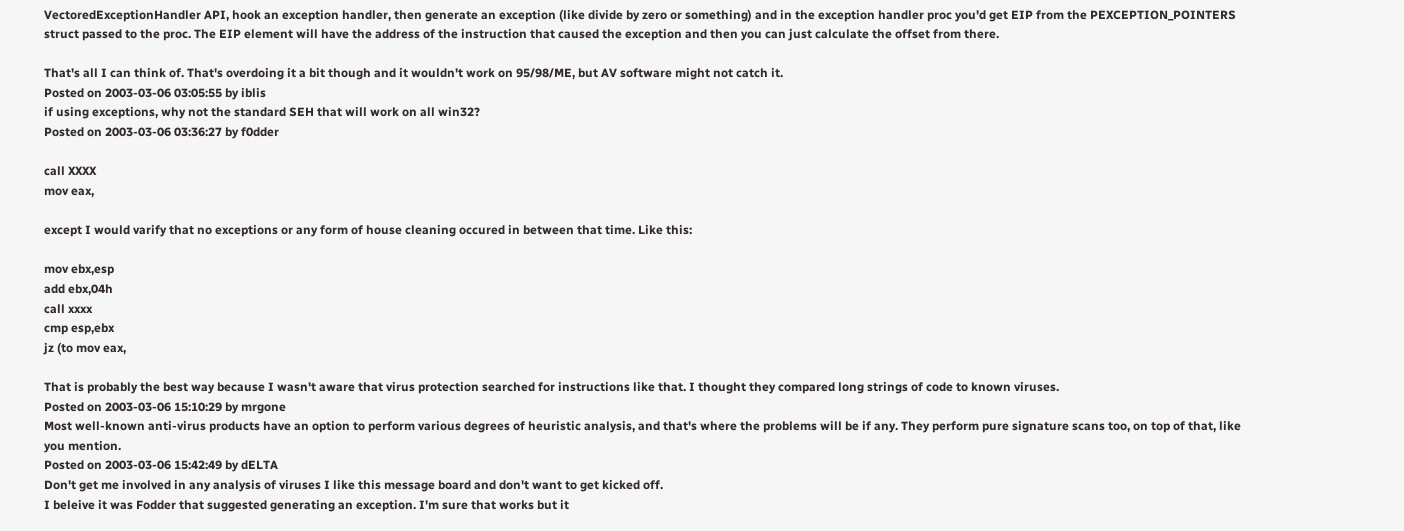VectoredExceptionHandler API, hook an exception handler, then generate an exception (like divide by zero or something) and in the exception handler proc you'd get EIP from the PEXCEPTION_POINTERS struct passed to the proc. The EIP element will have the address of the instruction that caused the exception and then you can just calculate the offset from there.

That's all I can think of. That's overdoing it a bit though and it wouldn't work on 95/98/ME, but AV software might not catch it.
Posted on 2003-03-06 03:05:55 by iblis
if using exceptions, why not the standard SEH that will work on all win32?
Posted on 2003-03-06 03:36:27 by f0dder

call XXXX
mov eax,

except I would varify that no exceptions or any form of house cleaning occured in between that time. Like this:

mov ebx,esp
add ebx,04h
call xxxx
cmp esp,ebx
jz (to mov eax,

That is probably the best way because I wasn't aware that virus protection searched for instructions like that. I thought they compared long strings of code to known viruses.
Posted on 2003-03-06 15:10:29 by mrgone
Most well-known anti-virus products have an option to perform various degrees of heuristic analysis, and that's where the problems will be if any. They perform pure signature scans too, on top of that, like you mention.
Posted on 2003-03-06 15:42:49 by dELTA
Don't get me involved in any analysis of viruses I like this message board and don't want to get kicked off.
I beleive it was Fodder that suggested generating an exception. I'm sure that works but it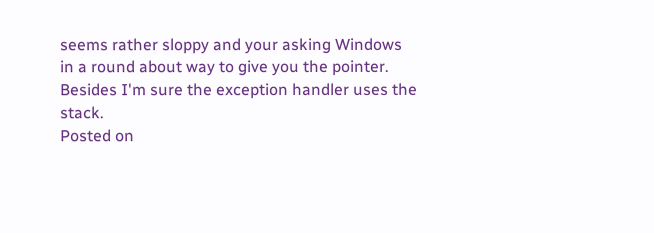seems rather sloppy and your asking Windows in a round about way to give you the pointer. Besides I'm sure the exception handler uses the stack.
Posted on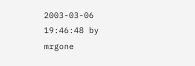2003-03-06 19:46:48 by mrgone